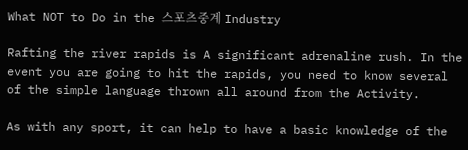What NOT to Do in the 스포츠중계 Industry

Rafting the river rapids is A significant adrenaline rush. In the event you are going to hit the rapids, you need to know several of the simple language thrown all around from the Activity.

As with any sport, it can help to have a basic knowledge of the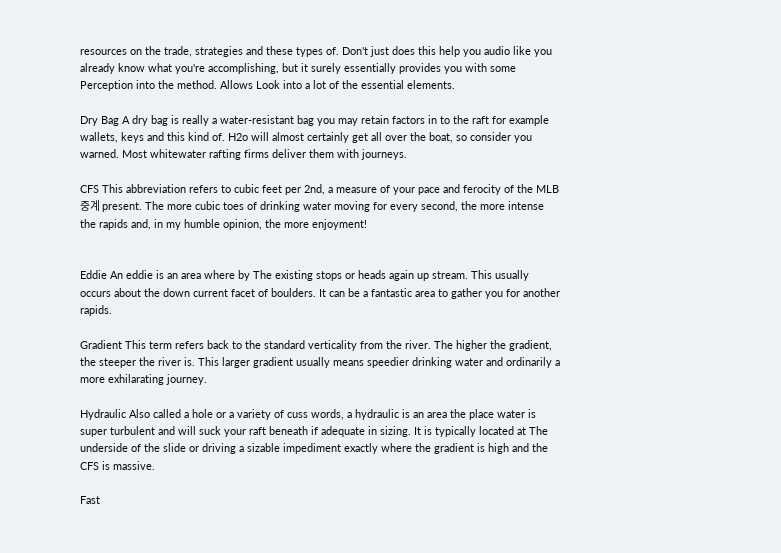resources on the trade, strategies and these types of. Don't just does this help you audio like you already know what you're accomplishing, but it surely essentially provides you with some Perception into the method. Allows Look into a lot of the essential elements.

Dry Bag A dry bag is really a water-resistant bag you may retain factors in to the raft for example wallets, keys and this kind of. H2o will almost certainly get all over the boat, so consider you warned. Most whitewater rafting firms deliver them with journeys.

CFS This abbreviation refers to cubic feet per 2nd, a measure of your pace and ferocity of the MLB중계 present. The more cubic toes of drinking water moving for every second, the more intense the rapids and, in my humble opinion, the more enjoyment!


Eddie An eddie is an area where by The existing stops or heads again up stream. This usually occurs about the down current facet of boulders. It can be a fantastic area to gather you for another rapids.

Gradient This term refers back to the standard verticality from the river. The higher the gradient, the steeper the river is. This larger gradient usually means speedier drinking water and ordinarily a more exhilarating journey.

Hydraulic Also called a hole or a variety of cuss words, a hydraulic is an area the place water is super turbulent and will suck your raft beneath if adequate in sizing. It is typically located at The underside of the slide or driving a sizable impediment exactly where the gradient is high and the CFS is massive.

Fast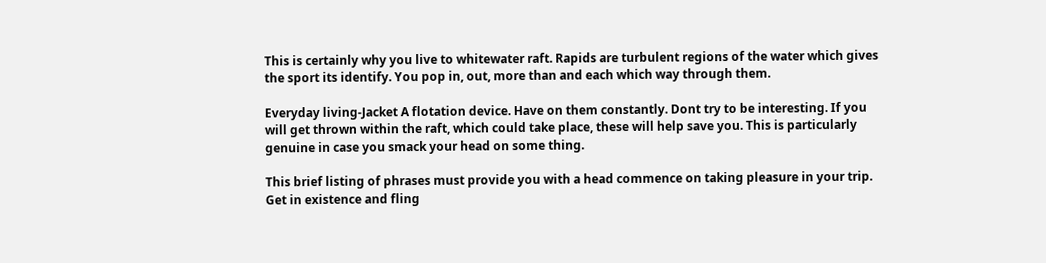This is certainly why you live to whitewater raft. Rapids are turbulent regions of the water which gives the sport its identify. You pop in, out, more than and each which way through them.

Everyday living-Jacket A flotation device. Have on them constantly. Dont try to be interesting. If you will get thrown within the raft, which could take place, these will help save you. This is particularly genuine in case you smack your head on some thing.

This brief listing of phrases must provide you with a head commence on taking pleasure in your trip. Get in existence and fling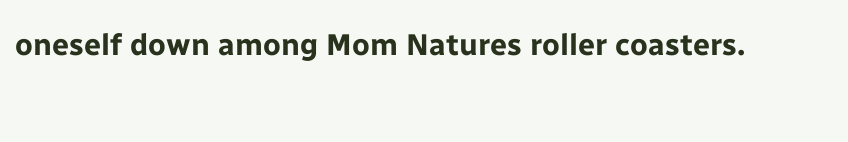oneself down among Mom Natures roller coasters.